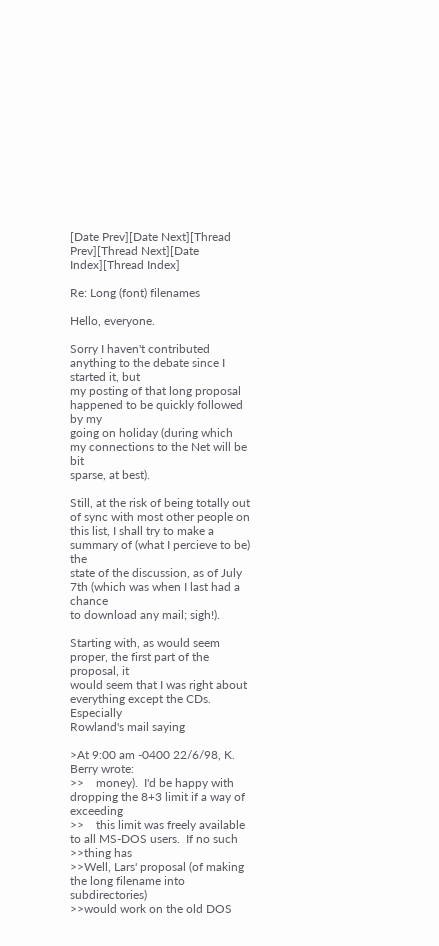[Date Prev][Date Next][Thread Prev][Thread Next][Date Index][Thread Index]

Re: Long (font) filenames

Hello, everyone.

Sorry I haven't contributed anything to the debate since I started it, but
my posting of that long proposal happened to be quickly followed by my
going on holiday (during which my connections to the Net will be bit
sparse, at best).

Still, at the risk of being totally out of sync with most other people on
this list, I shall try to make a summary of (what I percieve to be) the
state of the discussion, as of July 7th (which was when I last had a chance
to download any mail; sigh!).

Starting with, as would seem proper, the first part of the proposal, it
would seem that I was right about everything except the CDs. Especially
Rowland's mail saying

>At 9:00 am -0400 22/6/98, K. Berry wrote:
>>    money).  I'd be happy with dropping the 8+3 limit if a way of exceeding
>>    this limit was freely available to all MS-DOS users.  If no such
>>thing has
>>Well, Lars' proposal (of making the long filename into subdirectories)
>>would work on the old DOS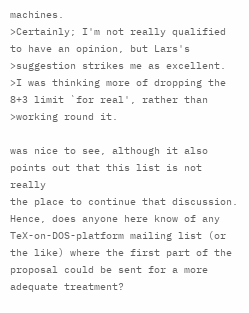machines.
>Certainly; I'm not really qualified to have an opinion, but Lars's
>suggestion strikes me as excellent.
>I was thinking more of dropping the 8+3 limit `for real', rather than
>working round it.

was nice to see, although it also points out that this list is not really
the place to continue that discussion. Hence, does anyone here know of any
TeX-on-DOS-platform mailing list (or the like) where the first part of the
proposal could be sent for a more adequate treatment?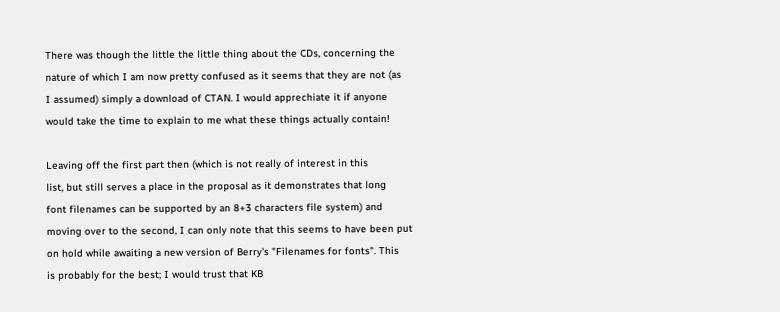There was though the little the little thing about the CDs, concerning the
nature of which I am now pretty confused as it seems that they are not (as
I assumed) simply a download of CTAN. I would apprechiate it if anyone
would take the time to explain to me what these things actually contain!

Leaving off the first part then (which is not really of interest in this
list, but still serves a place in the proposal as it demonstrates that long
font filenames can be supported by an 8+3 characters file system) and
moving over to the second, I can only note that this seems to have been put
on hold while awaiting a new version of Berry's "Filenames for fonts". This
is probably for the best; I would trust that KB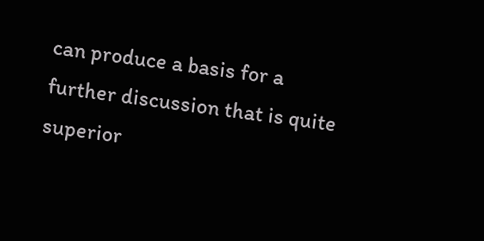can produce a basis for a
further discussion that is quite superior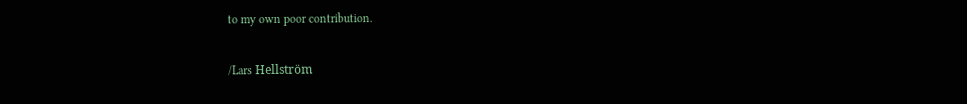to my own poor contribution.

/Lars Hellström